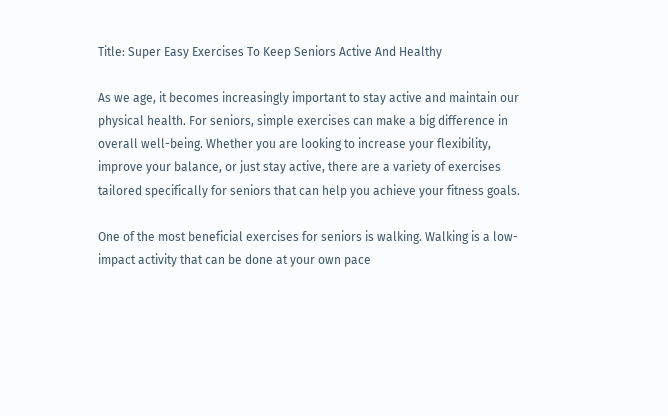Title: Super Easy Exercises To Keep Seniors Active And Healthy

As we age, it becomes increasingly important to stay active and maintain our physical health. For seniors, simple exercises can make a big difference in overall well-being. Whether you are looking to increase your flexibility, improve your balance, or just stay active, there are a variety of exercises tailored specifically for seniors that can help you achieve your fitness goals.

One of the most beneficial exercises for seniors is walking. Walking is a low-impact activity that can be done at your own pace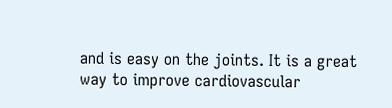and is easy on the joints. It is a great way to improve cardiovascular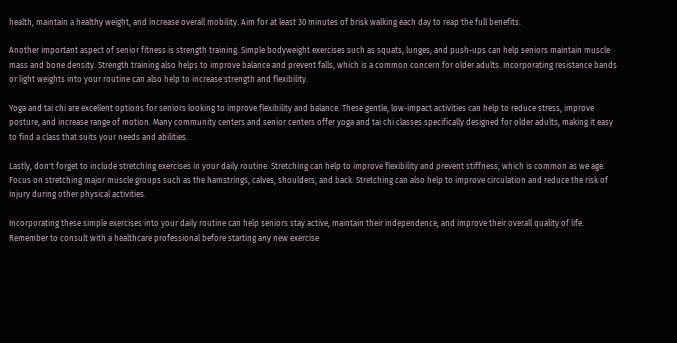health, maintain a healthy weight, and increase overall mobility. Aim for at least 30 minutes of brisk walking each day to reap the full benefits.

Another important aspect of senior fitness is strength training. Simple bodyweight exercises such as squats, lunges, and push-ups can help seniors maintain muscle mass and bone density. Strength training also helps to improve balance and prevent falls, which is a common concern for older adults. Incorporating resistance bands or light weights into your routine can also help to increase strength and flexibility.

Yoga and tai chi are excellent options for seniors looking to improve flexibility and balance. These gentle, low-impact activities can help to reduce stress, improve posture, and increase range of motion. Many community centers and senior centers offer yoga and tai chi classes specifically designed for older adults, making it easy to find a class that suits your needs and abilities.

Lastly, don't forget to include stretching exercises in your daily routine. Stretching can help to improve flexibility and prevent stiffness, which is common as we age. Focus on stretching major muscle groups such as the hamstrings, calves, shoulders, and back. Stretching can also help to improve circulation and reduce the risk of injury during other physical activities.

Incorporating these simple exercises into your daily routine can help seniors stay active, maintain their independence, and improve their overall quality of life. Remember to consult with a healthcare professional before starting any new exercise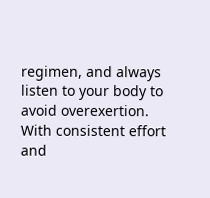regimen, and always listen to your body to avoid overexertion. With consistent effort and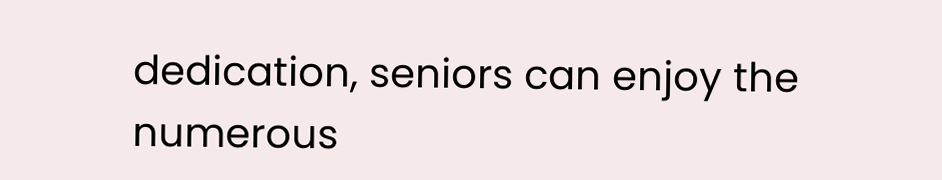dedication, seniors can enjoy the numerous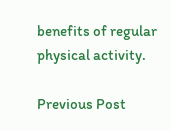benefits of regular physical activity.

Previous Post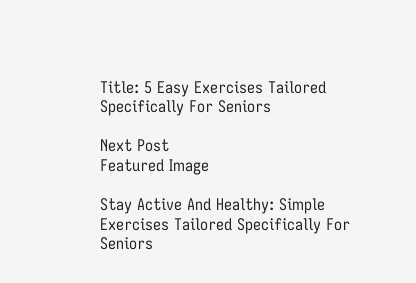Title: 5 Easy Exercises Tailored Specifically For Seniors

Next Post
Featured Image

Stay Active And Healthy: Simple Exercises Tailored Specifically For Seniors